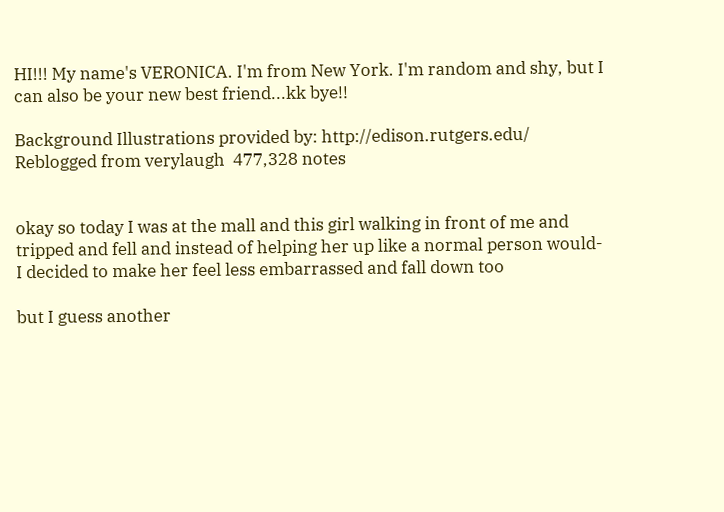HI!!! My name's VERONICA. I'm from New York. I'm random and shy, but I can also be your new best friend...kk bye!!

Background Illustrations provided by: http://edison.rutgers.edu/
Reblogged from verylaugh  477,328 notes


okay so today I was at the mall and this girl walking in front of me and tripped and fell and instead of helping her up like a normal person would- I decided to make her feel less embarrassed and fall down too

but I guess another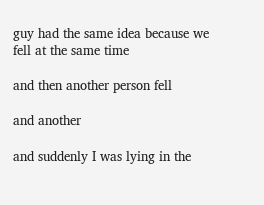guy had the same idea because we fell at the same time

and then another person fell

and another

and suddenly I was lying in the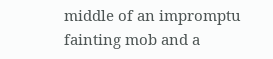middle of an impromptu fainting mob and a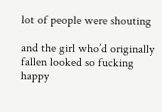lot of people were shouting

and the girl who’d originally fallen looked so fucking happy